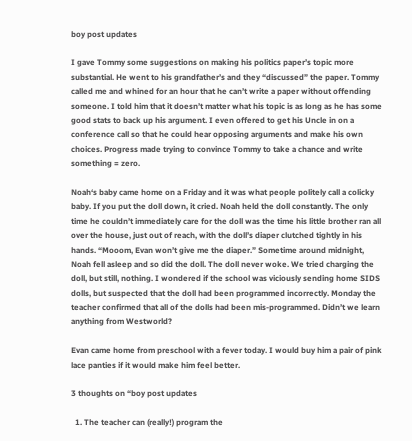boy post updates

I gave Tommy some suggestions on making his politics paper’s topic more substantial. He went to his grandfather’s and they “discussed” the paper. Tommy called me and whined for an hour that he can’t write a paper without offending someone. I told him that it doesn’t matter what his topic is as long as he has some good stats to back up his argument. I even offered to get his Uncle in on a conference call so that he could hear opposing arguments and make his own choices. Progress made trying to convince Tommy to take a chance and write something = zero.

Noah‘s baby came home on a Friday and it was what people politely call a colicky baby. If you put the doll down, it cried. Noah held the doll constantly. The only time he couldn’t immediately care for the doll was the time his little brother ran all over the house, just out of reach, with the doll’s diaper clutched tightly in his hands. “Mooom, Evan won’t give me the diaper.” Sometime around midnight, Noah fell asleep and so did the doll. The doll never woke. We tried charging the doll, but still, nothing. I wondered if the school was viciously sending home SIDS dolls, but suspected that the doll had been programmed incorrectly. Monday the teacher confirmed that all of the dolls had been mis-programmed. Didn’t we learn anything from Westworld?

Evan came home from preschool with a fever today. I would buy him a pair of pink lace panties if it would make him feel better.

3 thoughts on “boy post updates

  1. The teacher can (really!) program the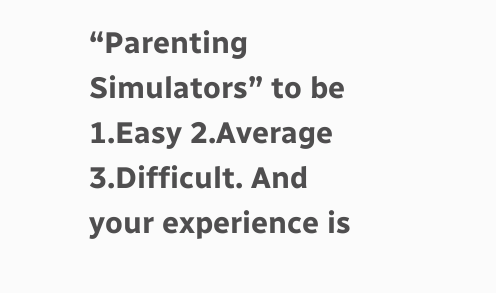“Parenting Simulators” to be 1.Easy 2.Average 3.Difficult. And your experience is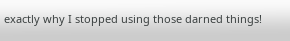exactly why I stopped using those darned things!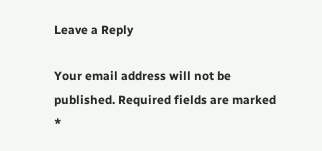Leave a Reply

Your email address will not be published. Required fields are marked *